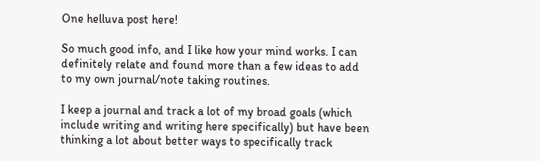One helluva post here!

So much good info, and I like how your mind works. I can definitely relate and found more than a few ideas to add to my own journal/note taking routines.

I keep a journal and track a lot of my broad goals (which include writing and writing here specifically) but have been thinking a lot about better ways to specifically track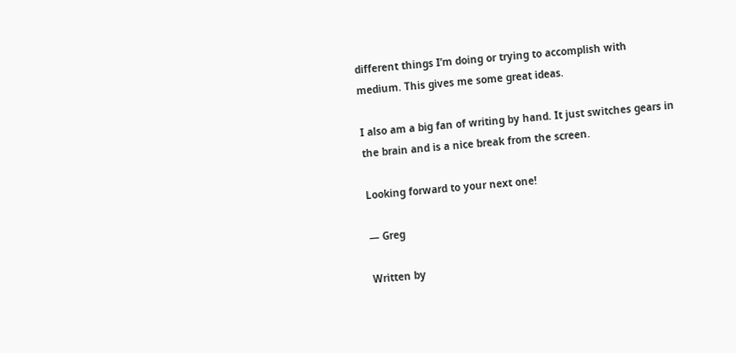different things I’m doing or trying to accomplish with medium. This gives me some great ideas.

I also am a big fan of writing by hand. It just switches gears in the brain and is a nice break from the screen.

Looking forward to your next one!

— Greg

Written by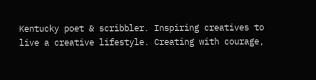Kentucky poet & scribbler. Inspiring creatives to live a creative lifestyle. Creating with courage,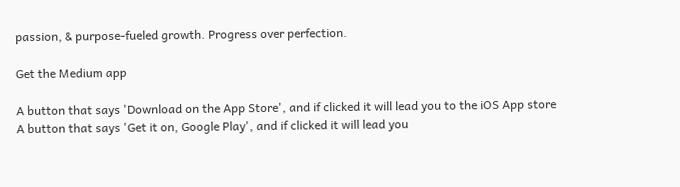passion, & purpose-fueled growth. Progress over perfection.

Get the Medium app

A button that says 'Download on the App Store', and if clicked it will lead you to the iOS App store
A button that says 'Get it on, Google Play', and if clicked it will lead you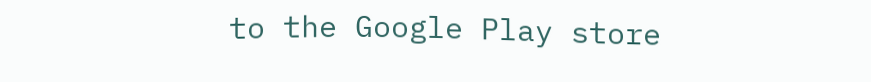to the Google Play store